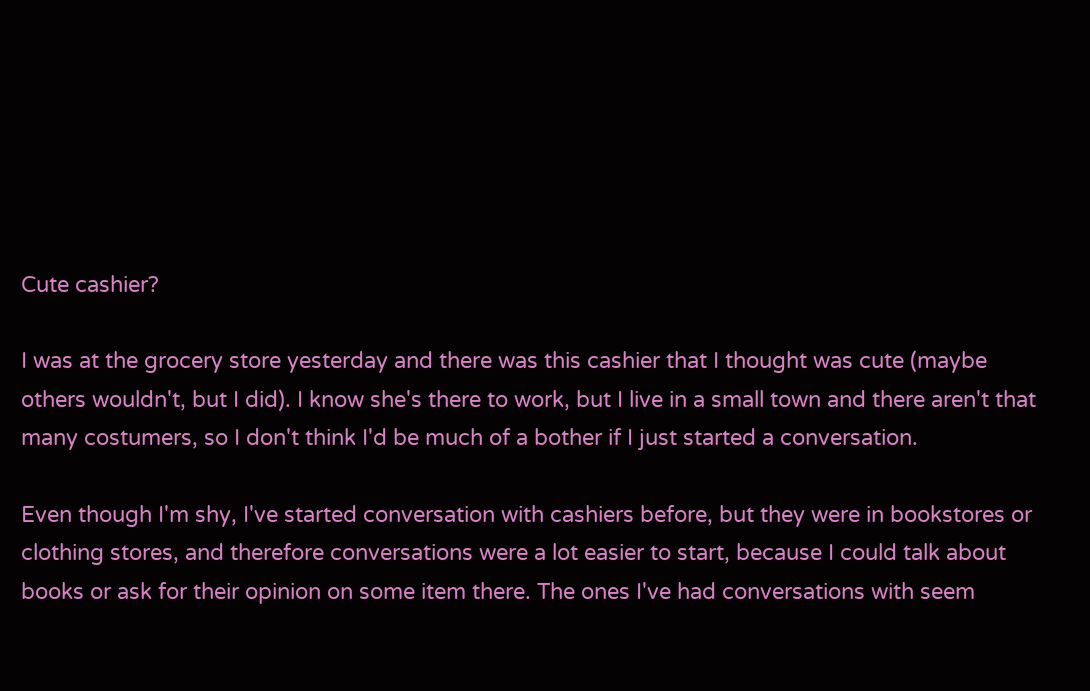Cute cashier?

I was at the grocery store yesterday and there was this cashier that I thought was cute (maybe others wouldn't, but I did). I know she's there to work, but I live in a small town and there aren't that many costumers, so I don't think I'd be much of a bother if I just started a conversation.

Even though I'm shy, I've started conversation with cashiers before, but they were in bookstores or clothing stores, and therefore conversations were a lot easier to start, because I could talk about books or ask for their opinion on some item there. The ones I've had conversations with seem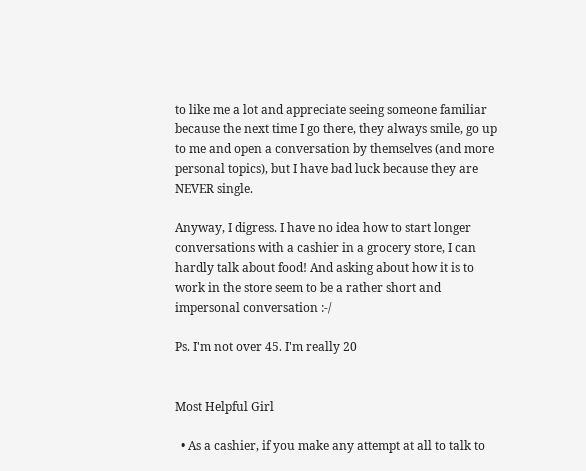to like me a lot and appreciate seeing someone familiar because the next time I go there, they always smile, go up to me and open a conversation by themselves (and more personal topics), but I have bad luck because they are NEVER single.

Anyway, I digress. I have no idea how to start longer conversations with a cashier in a grocery store, I can hardly talk about food! And asking about how it is to work in the store seem to be a rather short and impersonal conversation :-/

Ps. I'm not over 45. I'm really 20


Most Helpful Girl

  • As a cashier, if you make any attempt at all to talk to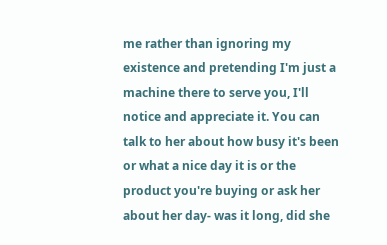me rather than ignoring my existence and pretending I'm just a machine there to serve you, I'll notice and appreciate it. You can talk to her about how busy it's been or what a nice day it is or the product you're buying or ask her about her day- was it long, did she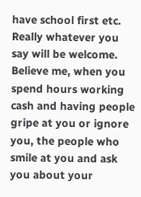have school first etc. Really whatever you say will be welcome. Believe me, when you spend hours working cash and having people gripe at you or ignore you, the people who smile at you and ask you about your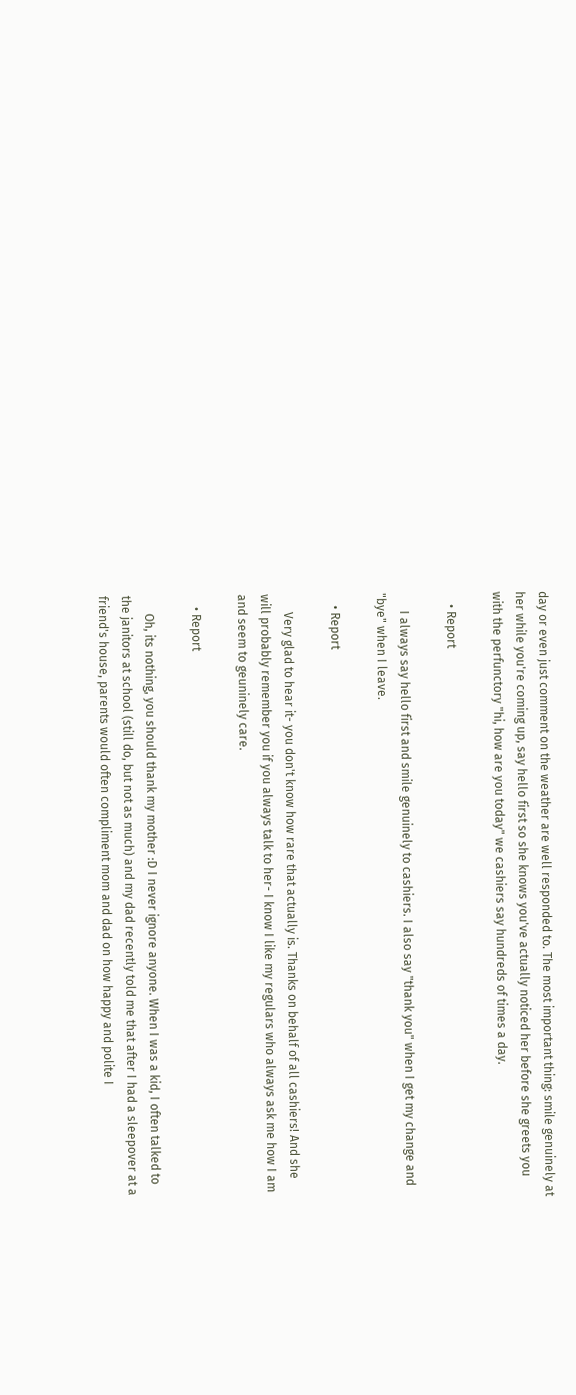day or even just comment on the weather are well responded to. The most important thing: smile genuinely at her while you're coming up, say hello first so she knows you've actually noticed her before she greets you with the perfunctory "hi, how are you today" we cashiers say hundreds of times a day.

    • Report

      I always say hello first and smile genuinely to cashiers. I also say "thank you" when I get my change and "bye" when I leave.

    • Report

      Very glad to hear it- you don't know how rare that actually is. Thanks on behalf of all cashiers! And she will probably remember you if you always talk to her- I know I like my regulars who always ask me how I am and seem to geuninely care.

    • Report

      Oh, its nothing, you should thank my mother :D I never ignore anyone. When I was a kid, I often talked to the janitors at school (still do, but not as much) and my dad recently told me that after I had a sleepover at a friend's house, parents would often compliment mom and dad on how happy and polite I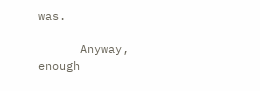was.

      Anyway, enough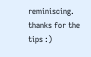reminiscing. thanks for the tips :)